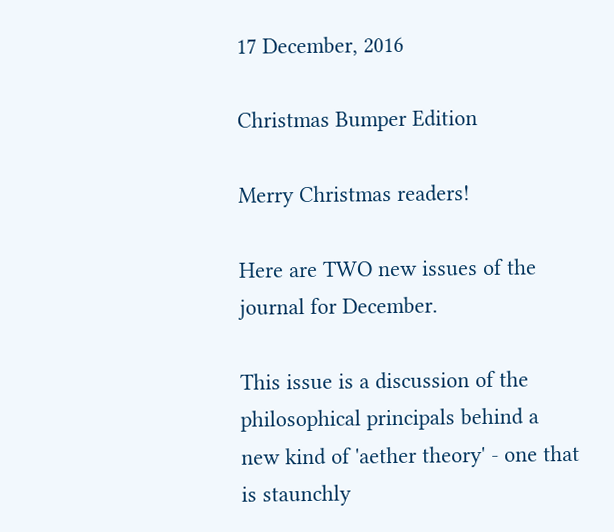17 December, 2016

Christmas Bumper Edition

Merry Christmas readers!

Here are TWO new issues of the journal for December.

This issue is a discussion of the philosophical principals behind a new kind of 'aether theory' - one that is staunchly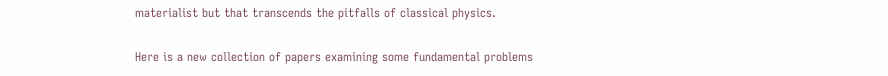materialist but that transcends the pitfalls of classical physics.

Here is a new collection of papers examining some fundamental problems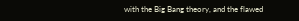with the Big Bang theory, and the flawed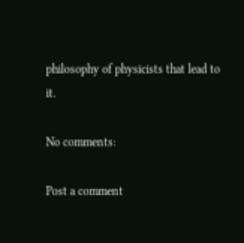philosophy of physicists that lead to it.

No comments:

Post a comment